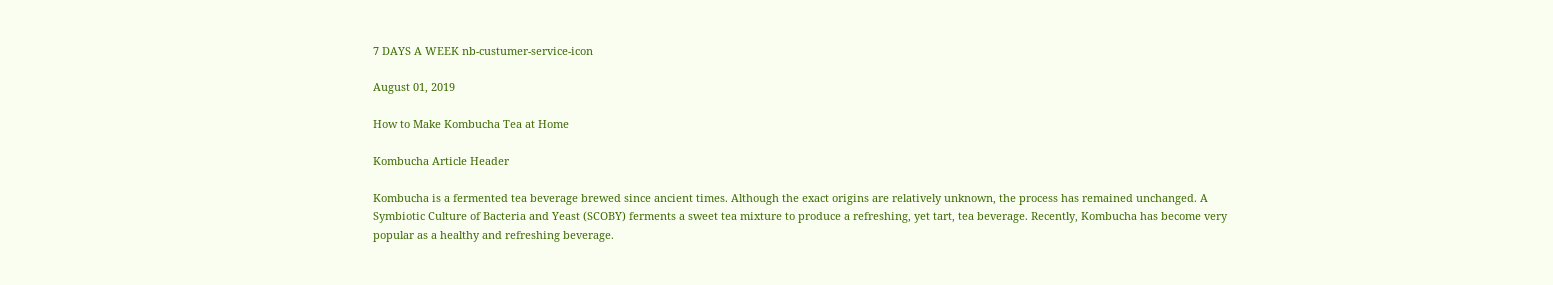7 DAYS A WEEK nb-custumer-service-icon

August 01, 2019

How to Make Kombucha Tea at Home

Kombucha Article Header

Kombucha is a fermented tea beverage brewed since ancient times. Although the exact origins are relatively unknown, the process has remained unchanged. A Symbiotic Culture of Bacteria and Yeast (SCOBY) ferments a sweet tea mixture to produce a refreshing, yet tart, tea beverage. Recently, Kombucha has become very popular as a healthy and refreshing beverage.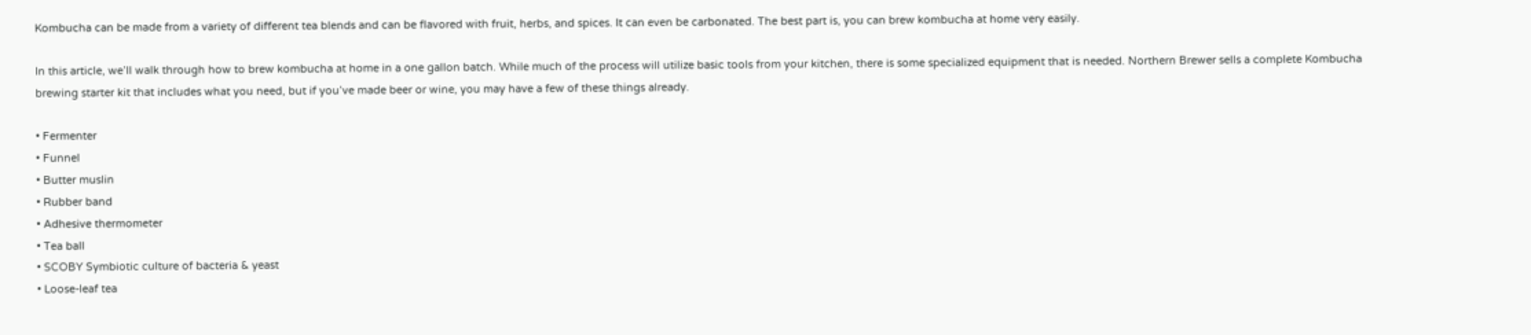Kombucha can be made from a variety of different tea blends and can be flavored with fruit, herbs, and spices. It can even be carbonated. The best part is, you can brew kombucha at home very easily.

In this article, we’ll walk through how to brew kombucha at home in a one gallon batch. While much of the process will utilize basic tools from your kitchen, there is some specialized equipment that is needed. Northern Brewer sells a complete Kombucha brewing starter kit that includes what you need, but if you’ve made beer or wine, you may have a few of these things already.

• Fermenter
• Funnel
• Butter muslin
• Rubber band
• Adhesive thermometer
• Tea ball
• SCOBY Symbiotic culture of bacteria & yeast
• Loose-leaf tea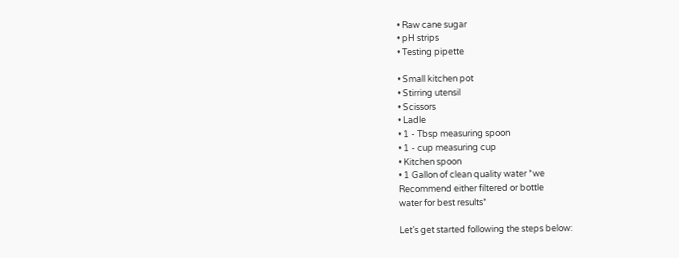• Raw cane sugar
• pH strips
• Testing pipette

• Small kitchen pot
• Stirring utensil
• Scissors
• Ladle
• 1 - Tbsp measuring spoon
• 1 - cup measuring cup
• Kitchen spoon
• 1 Gallon of clean quality water *we
Recommend either filtered or bottle
water for best results*

Let’s get started following the steps below: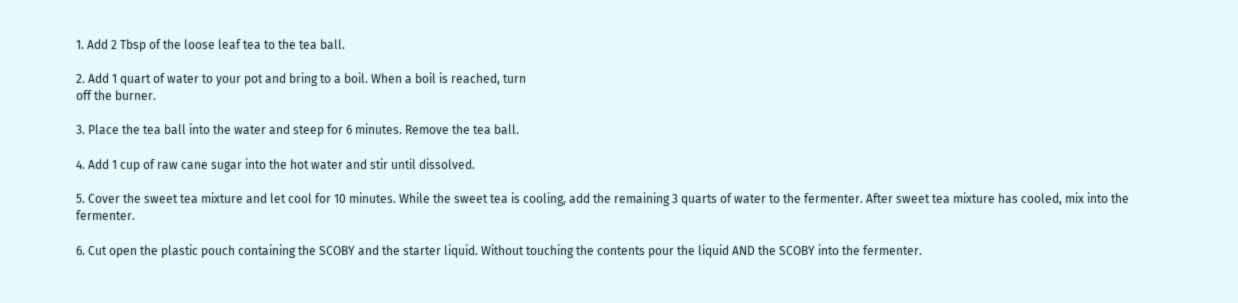1. Add 2 Tbsp of the loose leaf tea to the tea ball.

2. Add 1 quart of water to your pot and bring to a boil. When a boil is reached, turn
off the burner.

3. Place the tea ball into the water and steep for 6 minutes. Remove the tea ball.

4. Add 1 cup of raw cane sugar into the hot water and stir until dissolved.

5. Cover the sweet tea mixture and let cool for 10 minutes. While the sweet tea is cooling, add the remaining 3 quarts of water to the fermenter. After sweet tea mixture has cooled, mix into the fermenter.

6. Cut open the plastic pouch containing the SCOBY and the starter liquid. Without touching the contents pour the liquid AND the SCOBY into the fermenter.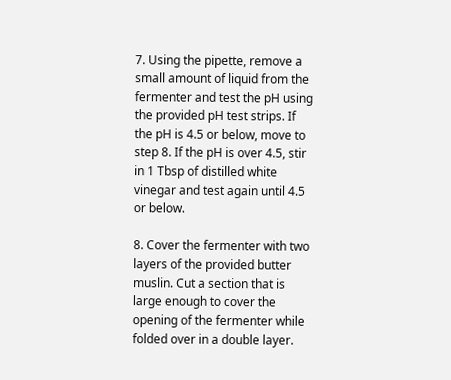7. Using the pipette, remove a small amount of liquid from the fermenter and test the pH using the provided pH test strips. If the pH is 4.5 or below, move to step 8. If the pH is over 4.5, stir in 1 Tbsp of distilled white vinegar and test again until 4.5 or below.

8. Cover the fermenter with two layers of the provided butter muslin. Cut a section that is large enough to cover the opening of the fermenter while folded over in a double layer.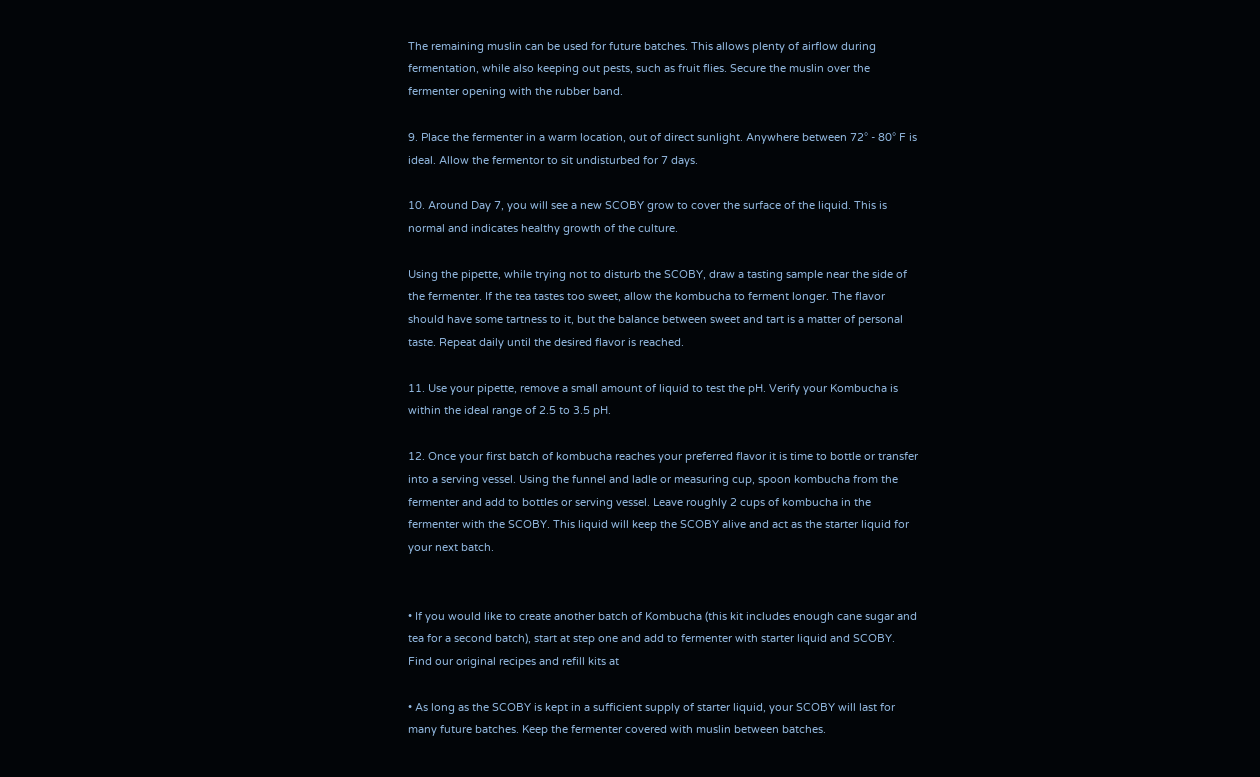The remaining muslin can be used for future batches. This allows plenty of airflow during fermentation, while also keeping out pests, such as fruit flies. Secure the muslin over the fermenter opening with the rubber band.

9. Place the fermenter in a warm location, out of direct sunlight. Anywhere between 72° - 80° F is ideal. Allow the fermentor to sit undisturbed for 7 days.

10. Around Day 7, you will see a new SCOBY grow to cover the surface of the liquid. This is normal and indicates healthy growth of the culture.

Using the pipette, while trying not to disturb the SCOBY, draw a tasting sample near the side of the fermenter. If the tea tastes too sweet, allow the kombucha to ferment longer. The flavor should have some tartness to it, but the balance between sweet and tart is a matter of personal taste. Repeat daily until the desired flavor is reached.

11. Use your pipette, remove a small amount of liquid to test the pH. Verify your Kombucha is within the ideal range of 2.5 to 3.5 pH.

12. Once your first batch of kombucha reaches your preferred flavor it is time to bottle or transfer into a serving vessel. Using the funnel and ladle or measuring cup, spoon kombucha from the fermenter and add to bottles or serving vessel. Leave roughly 2 cups of kombucha in the fermenter with the SCOBY. This liquid will keep the SCOBY alive and act as the starter liquid for your next batch.


• If you would like to create another batch of Kombucha (this kit includes enough cane sugar and tea for a second batch), start at step one and add to fermenter with starter liquid and SCOBY. Find our original recipes and refill kits at

• As long as the SCOBY is kept in a sufficient supply of starter liquid, your SCOBY will last for many future batches. Keep the fermenter covered with muslin between batches.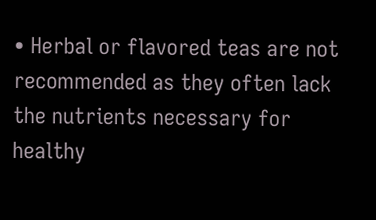• Herbal or flavored teas are not recommended as they often lack the nutrients necessary for healthy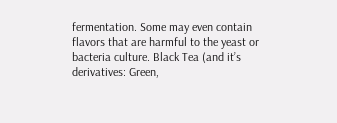fermentation. Some may even contain flavors that are harmful to the yeast or bacteria culture. Black Tea (and it’s derivatives: Green,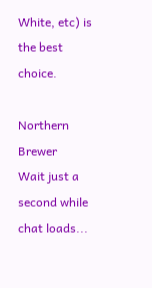White, etc) is the best choice.

Northern Brewer
Wait just a second while chat loads...